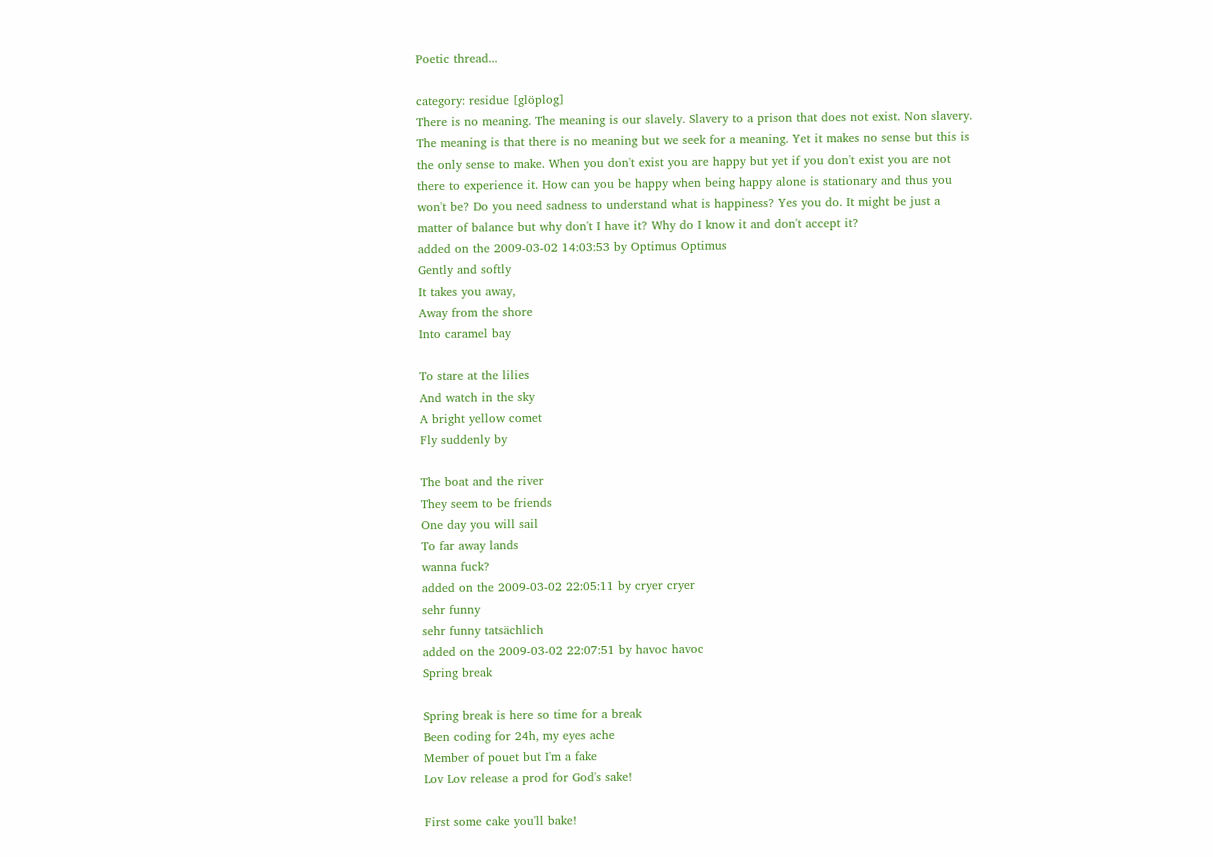Poetic thread...

category: residue [glöplog]
There is no meaning. The meaning is our slavely. Slavery to a prison that does not exist. Non slavery. The meaning is that there is no meaning but we seek for a meaning. Yet it makes no sense but this is the only sense to make. When you don't exist you are happy but yet if you don't exist you are not there to experience it. How can you be happy when being happy alone is stationary and thus you won't be? Do you need sadness to understand what is happiness? Yes you do. It might be just a matter of balance but why don't I have it? Why do I know it and don't accept it?
added on the 2009-03-02 14:03:53 by Optimus Optimus
Gently and softly
It takes you away,
Away from the shore
Into caramel bay

To stare at the lilies
And watch in the sky
A bright yellow comet
Fly suddenly by

The boat and the river
They seem to be friends
One day you will sail
To far away lands
wanna fuck?
added on the 2009-03-02 22:05:11 by cryer cryer
sehr funny
sehr funny tatsächlich
added on the 2009-03-02 22:07:51 by havoc havoc
Spring break

Spring break is here so time for a break
Been coding for 24h, my eyes ache
Member of pouet but I'm a fake
Lov Lov release a prod for God's sake!

First some cake you'll bake!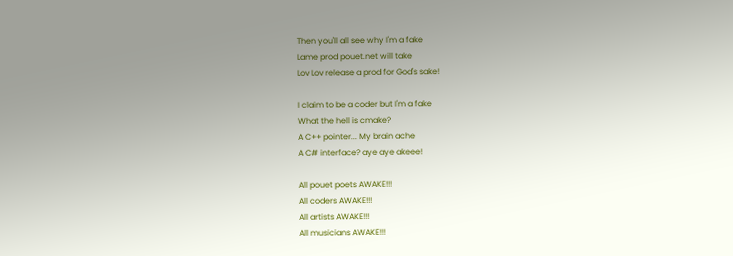Then you'll all see why I'm a fake
Lame prod pouet.net will take
Lov Lov release a prod for God's sake!

I claim to be a coder but I'm a fake
What the hell is cmake?
A C++ pointer... My brain ache
A C# interface? aye aye akeee!

All pouet poets AWAKE!!!
All coders AWAKE!!!
All artists AWAKE!!!
All musicians AWAKE!!!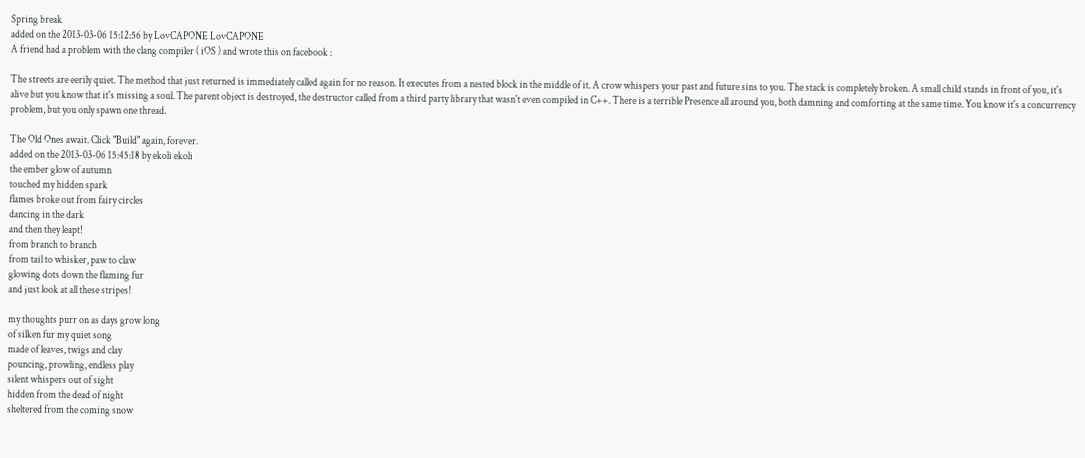Spring break
added on the 2013-03-06 15:12:56 by LovCAPONE LovCAPONE
A friend had a problem with the clang compiler ( iOS ) and wrote this on facebook :

The streets are eerily quiet. The method that just returned is immediately called again for no reason. It executes from a nested block in the middle of it. A crow whispers your past and future sins to you. The stack is completely broken. A small child stands in front of you, it's alive but you know that it's missing a soul. The parent object is destroyed, the destructor called from a third party library that wasn't even compiled in C++. There is a terrible Presence all around you, both damning and comforting at the same time. You know it's a concurrency problem, but you only spawn one thread.

The Old Ones await. Click "Build" again, forever.
added on the 2013-03-06 15:45:18 by ekoli ekoli
the ember glow of autumn
touched my hidden spark
flames broke out from fairy circles
dancing in the dark
and then they leapt!
from branch to branch
from tail to whisker, paw to claw
glowing dots down the flaming fur
and just look at all these stripes!

my thoughts purr on as days grow long
of silken fur my quiet song
made of leaves, twigs and clay
pouncing, prowling, endless play
silent whispers out of sight
hidden from the dead of night
sheltered from the coming snow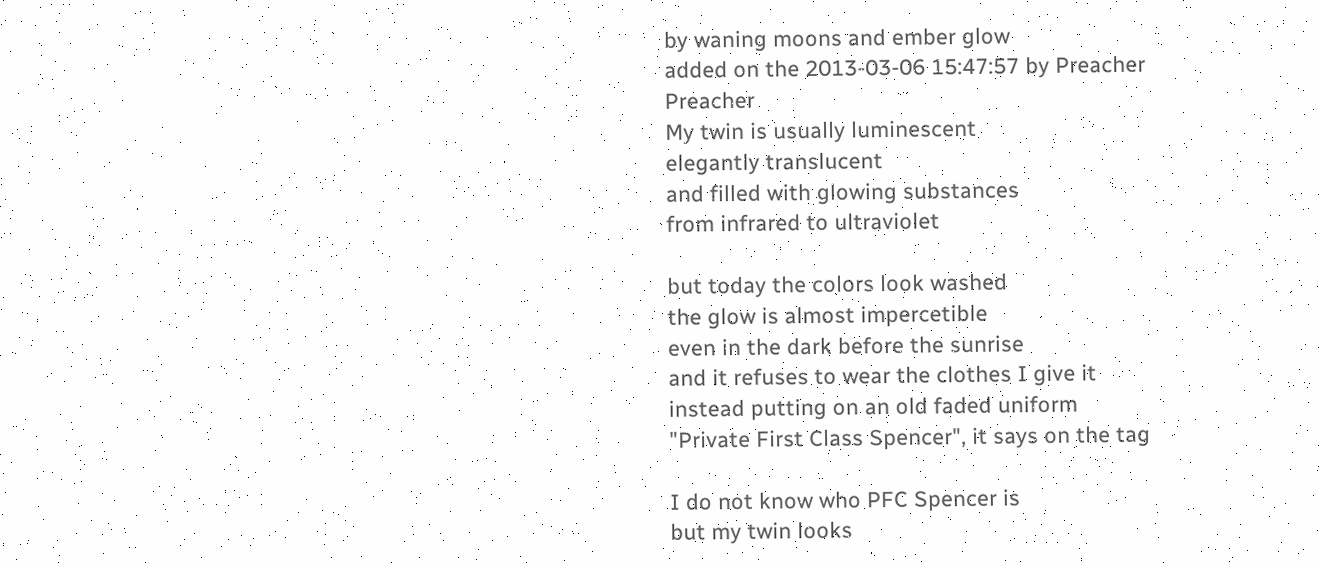by waning moons and ember glow
added on the 2013-03-06 15:47:57 by Preacher Preacher
My twin is usually luminescent
elegantly translucent
and filled with glowing substances
from infrared to ultraviolet

but today the colors look washed
the glow is almost impercetible
even in the dark before the sunrise
and it refuses to wear the clothes I give it
instead putting on an old faded uniform
"Private First Class Spencer", it says on the tag

I do not know who PFC Spencer is
but my twin looks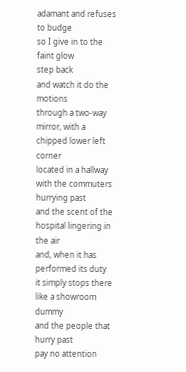adamant and refuses to budge
so I give in to the faint glow
step back
and watch it do the motions
through a two-way mirror, with a chipped lower left corner
located in a hallway
with the commuters hurrying past
and the scent of the hospital lingering in the air
and, when it has performed its duty
it simply stops there
like a showroom dummy
and the people that hurry past
pay no attention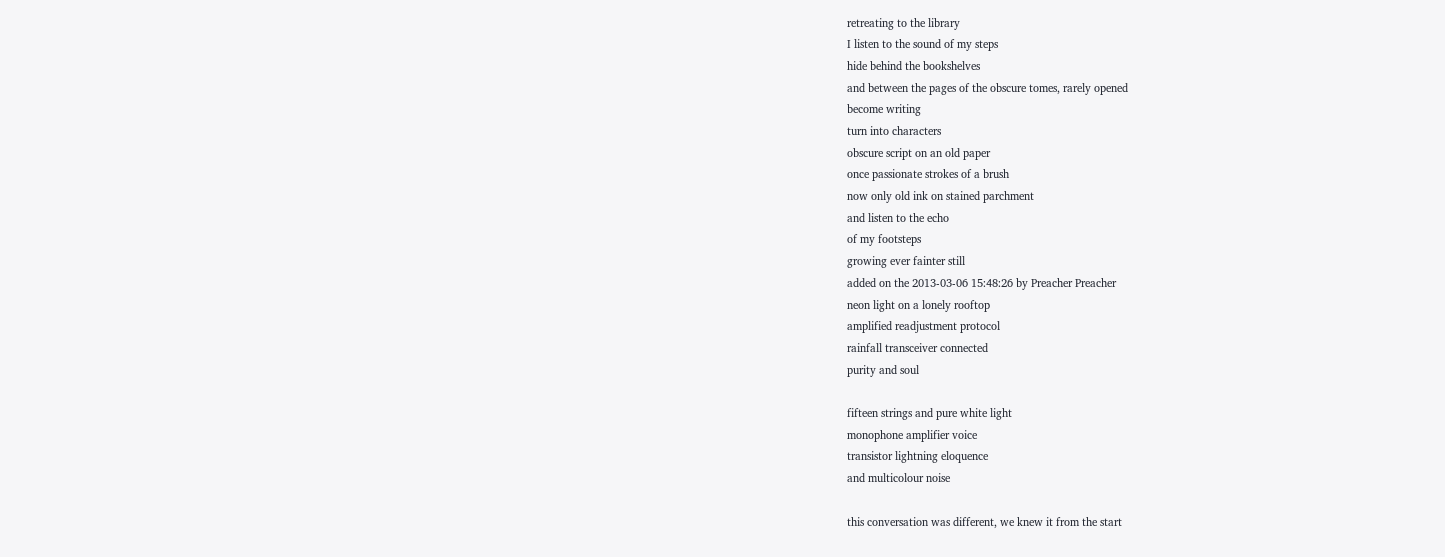retreating to the library
I listen to the sound of my steps
hide behind the bookshelves
and between the pages of the obscure tomes, rarely opened
become writing
turn into characters
obscure script on an old paper
once passionate strokes of a brush
now only old ink on stained parchment
and listen to the echo
of my footsteps
growing ever fainter still
added on the 2013-03-06 15:48:26 by Preacher Preacher
neon light on a lonely rooftop
amplified readjustment protocol
rainfall transceiver connected
purity and soul

fifteen strings and pure white light
monophone amplifier voice
transistor lightning eloquence
and multicolour noise

this conversation was different, we knew it from the start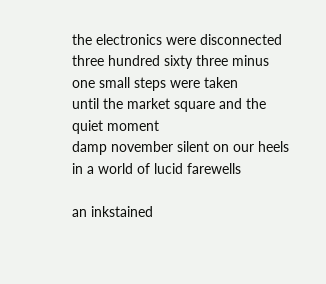the electronics were disconnected
three hundred sixty three minus one small steps were taken
until the market square and the quiet moment
damp november silent on our heels
in a world of lucid farewells

an inkstained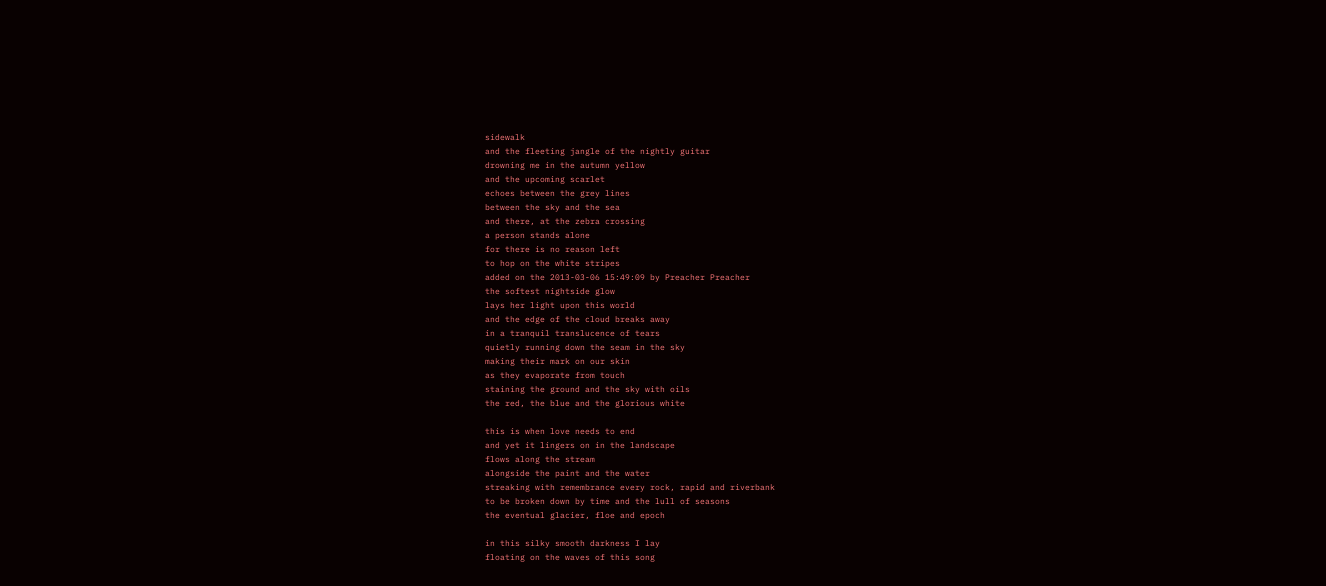sidewalk
and the fleeting jangle of the nightly guitar
drowning me in the autumn yellow
and the upcoming scarlet
echoes between the grey lines
between the sky and the sea
and there, at the zebra crossing
a person stands alone
for there is no reason left
to hop on the white stripes
added on the 2013-03-06 15:49:09 by Preacher Preacher
the softest nightside glow
lays her light upon this world
and the edge of the cloud breaks away
in a tranquil translucence of tears
quietly running down the seam in the sky
making their mark on our skin
as they evaporate from touch
staining the ground and the sky with oils
the red, the blue and the glorious white

this is when love needs to end
and yet it lingers on in the landscape
flows along the stream
alongside the paint and the water
streaking with remembrance every rock, rapid and riverbank
to be broken down by time and the lull of seasons
the eventual glacier, floe and epoch

in this silky smooth darkness I lay
floating on the waves of this song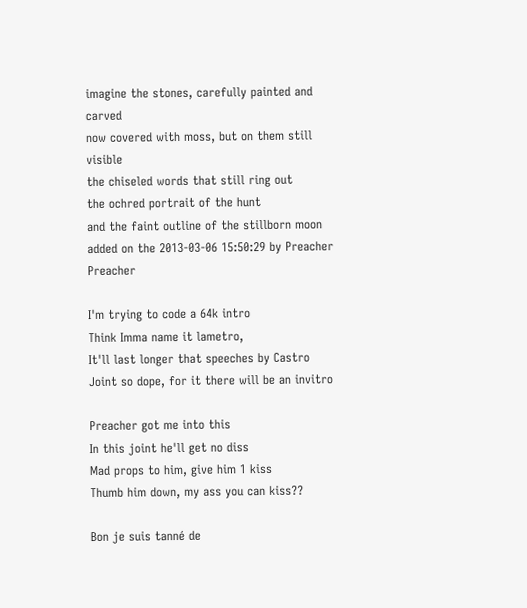imagine the stones, carefully painted and carved
now covered with moss, but on them still visible
the chiseled words that still ring out
the ochred portrait of the hunt
and the faint outline of the stillborn moon
added on the 2013-03-06 15:50:29 by Preacher Preacher

I'm trying to code a 64k intro
Think Imma name it lametro,
It'll last longer that speeches by Castro
Joint so dope, for it there will be an invitro

Preacher got me into this
In this joint he'll get no diss
Mad props to him, give him 1 kiss
Thumb him down, my ass you can kiss??

Bon je suis tanné de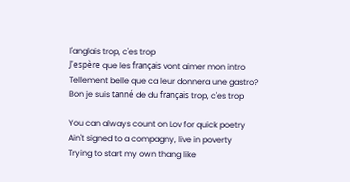l'anglais trop, c'es trop
J'espère que les français vont aimer mon intro
Tellement belle que ca leur donnera une gastro?
Bon je suis tanné de du français trop, c'es trop

You can always count on Lov for quick poetry
Ain't signed to a compagny, live in poverty
Trying to start my own thang like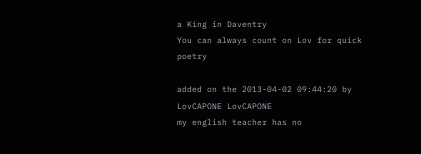a King in Daventry
You can always count on Lov for quick poetry

added on the 2013-04-02 09:44:20 by LovCAPONE LovCAPONE
my english teacher has no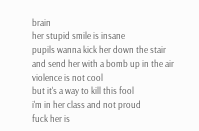brain
her stupid smile is insane
pupils wanna kick her down the stair
and send her with a bomb up in the air
violence is not cool
but it's a way to kill this fool
i'm in her class and not proud
fuck her is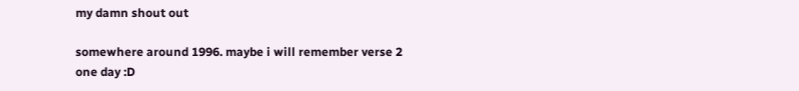my damn shout out

somewhere around 1996. maybe i will remember verse 2 one day :D